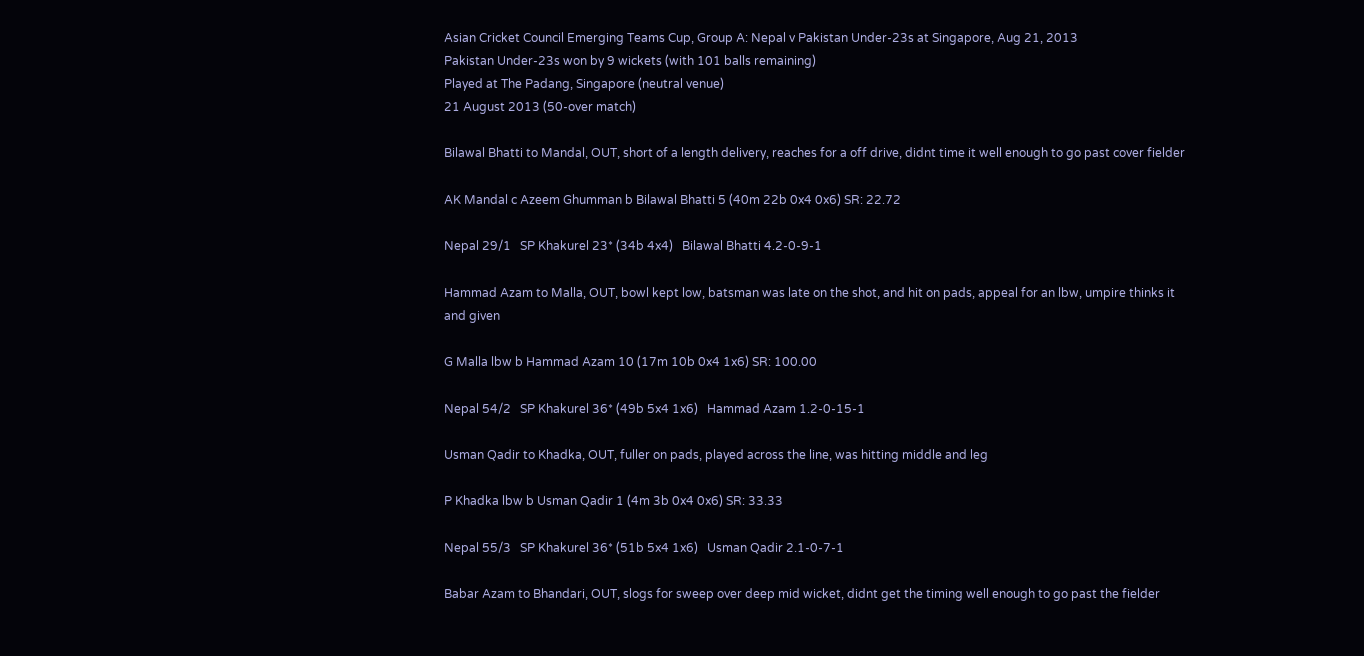Asian Cricket Council Emerging Teams Cup, Group A: Nepal v Pakistan Under-23s at Singapore, Aug 21, 2013
Pakistan Under-23s won by 9 wickets (with 101 balls remaining)
Played at The Padang, Singapore (neutral venue)
21 August 2013 (50-over match)

Bilawal Bhatti to Mandal, OUT, short of a length delivery, reaches for a off drive, didnt time it well enough to go past cover fielder

AK Mandal c Azeem Ghumman b Bilawal Bhatti 5 (40m 22b 0x4 0x6) SR: 22.72

Nepal 29/1   SP Khakurel 23* (34b 4x4)   Bilawal Bhatti 4.2-0-9-1

Hammad Azam to Malla, OUT, bowl kept low, batsman was late on the shot, and hit on pads, appeal for an lbw, umpire thinks it and given

G Malla lbw b Hammad Azam 10 (17m 10b 0x4 1x6) SR: 100.00

Nepal 54/2   SP Khakurel 36* (49b 5x4 1x6)   Hammad Azam 1.2-0-15-1

Usman Qadir to Khadka, OUT, fuller on pads, played across the line, was hitting middle and leg

P Khadka lbw b Usman Qadir 1 (4m 3b 0x4 0x6) SR: 33.33

Nepal 55/3   SP Khakurel 36* (51b 5x4 1x6)   Usman Qadir 2.1-0-7-1

Babar Azam to Bhandari, OUT, slogs for sweep over deep mid wicket, didnt get the timing well enough to go past the fielder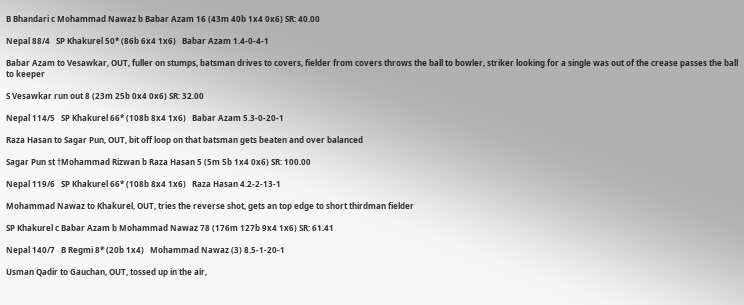B Bhandari c Mohammad Nawaz b Babar Azam 16 (43m 40b 1x4 0x6) SR: 40.00

Nepal 88/4   SP Khakurel 50* (86b 6x4 1x6)   Babar Azam 1.4-0-4-1

Babar Azam to Vesawkar, OUT, fuller on stumps, batsman drives to covers, fielder from covers throws the ball to bowler, striker looking for a single was out of the crease passes the ball to keeper

S Vesawkar run out 8 (23m 25b 0x4 0x6) SR: 32.00

Nepal 114/5   SP Khakurel 66* (108b 8x4 1x6)   Babar Azam 5.3-0-20-1

Raza Hasan to Sagar Pun, OUT, bit off loop on that batsman gets beaten and over balanced

Sagar Pun st †Mohammad Rizwan b Raza Hasan 5 (5m 5b 1x4 0x6) SR: 100.00

Nepal 119/6   SP Khakurel 66* (108b 8x4 1x6)   Raza Hasan 4.2-2-13-1

Mohammad Nawaz to Khakurel, OUT, tries the reverse shot, gets an top edge to short thirdman fielder

SP Khakurel c Babar Azam b Mohammad Nawaz 78 (176m 127b 9x4 1x6) SR: 61.41

Nepal 140/7   B Regmi 8* (20b 1x4)   Mohammad Nawaz (3) 8.5-1-20-1

Usman Qadir to Gauchan, OUT, tossed up in the air,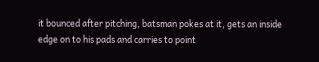it bounced after pitching, batsman pokes at it, gets an inside edge on to his pads and carries to point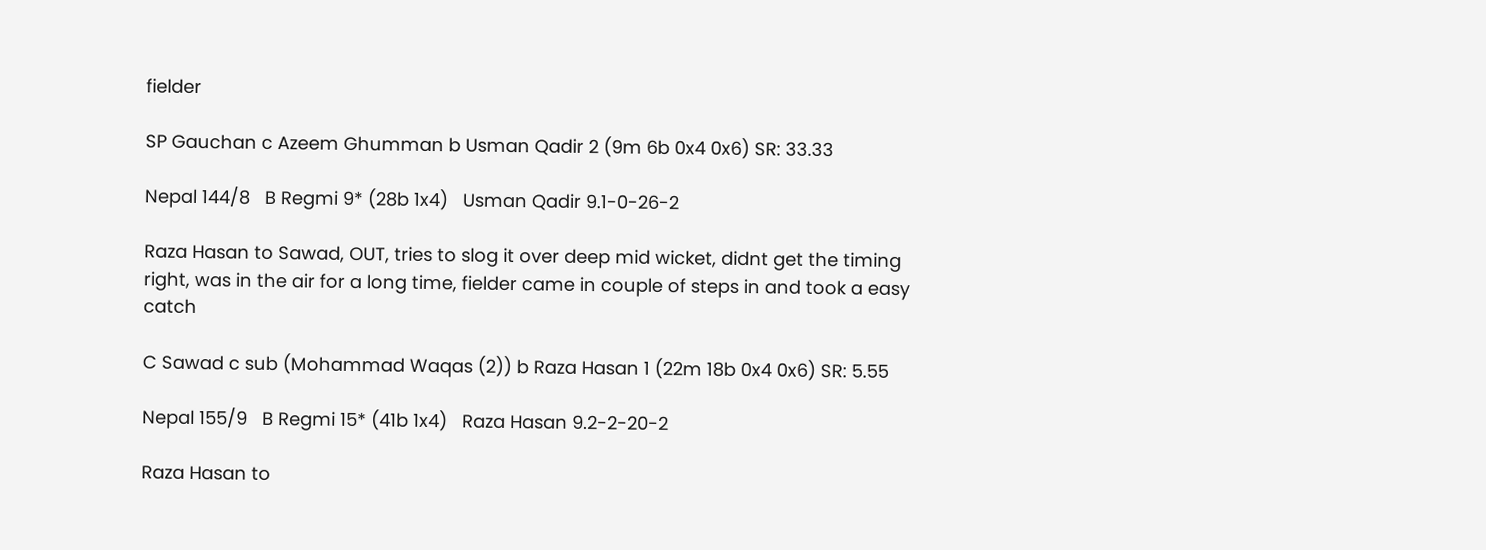fielder

SP Gauchan c Azeem Ghumman b Usman Qadir 2 (9m 6b 0x4 0x6) SR: 33.33

Nepal 144/8   B Regmi 9* (28b 1x4)   Usman Qadir 9.1-0-26-2

Raza Hasan to Sawad, OUT, tries to slog it over deep mid wicket, didnt get the timing right, was in the air for a long time, fielder came in couple of steps in and took a easy catch

C Sawad c sub (Mohammad Waqas (2)) b Raza Hasan 1 (22m 18b 0x4 0x6) SR: 5.55

Nepal 155/9   B Regmi 15* (41b 1x4)   Raza Hasan 9.2-2-20-2

Raza Hasan to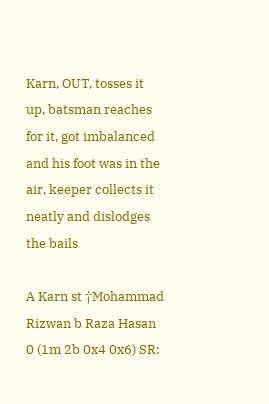Karn, OUT, tosses it up, batsman reaches for it, got imbalanced and his foot was in the air, keeper collects it neatly and dislodges the bails

A Karn st †Mohammad Rizwan b Raza Hasan 0 (1m 2b 0x4 0x6) SR: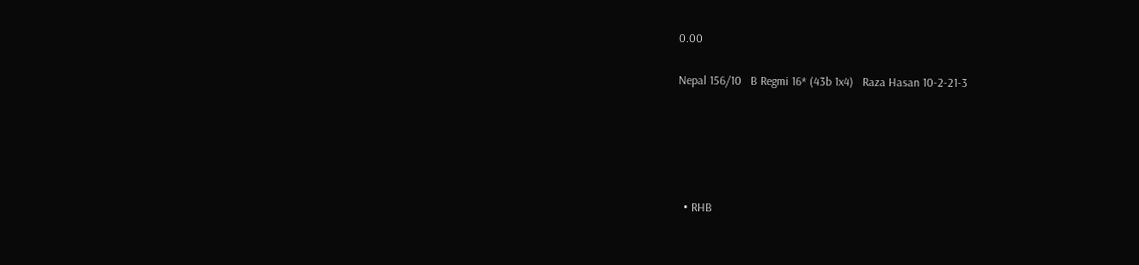0.00

Nepal 156/10   B Regmi 16* (43b 1x4)   Raza Hasan 10-2-21-3





  • RHB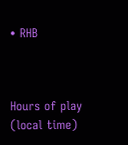• RHB



Hours of play (local time)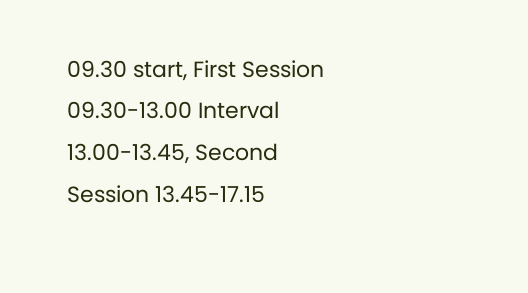09.30 start, First Session 09.30-13.00 Interval 13.00-13.45, Second Session 13.45-17.15